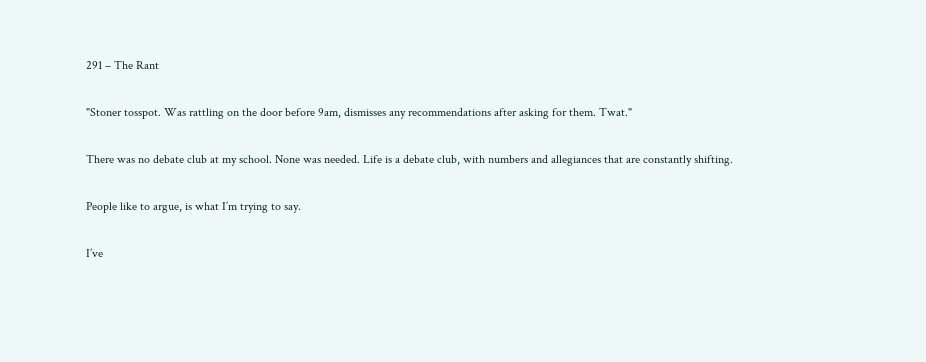291 – The Rant

"Stoner tosspot. Was rattling on the door before 9am, dismisses any recommendations after asking for them. Twat."

There was no debate club at my school. None was needed. Life is a debate club, with numbers and allegiances that are constantly shifting.

People like to argue, is what I’m trying to say.

I’ve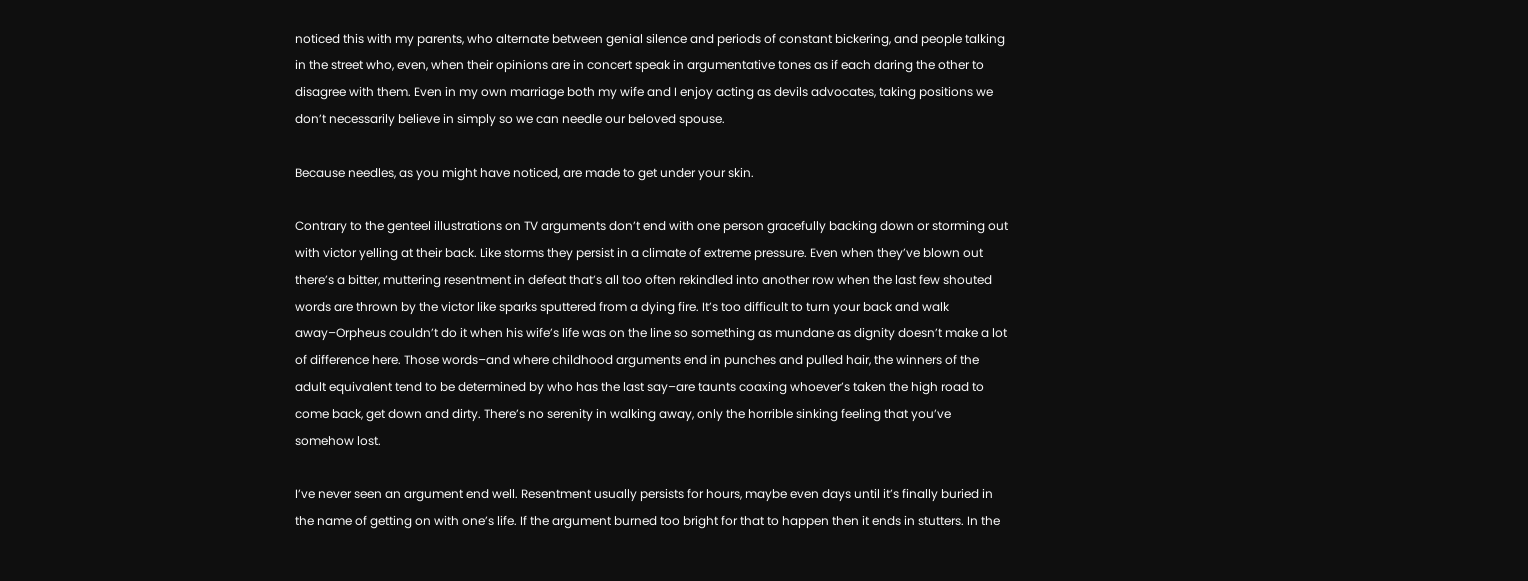noticed this with my parents, who alternate between genial silence and periods of constant bickering, and people talking in the street who, even, when their opinions are in concert speak in argumentative tones as if each daring the other to disagree with them. Even in my own marriage both my wife and I enjoy acting as devils advocates, taking positions we don’t necessarily believe in simply so we can needle our beloved spouse.

Because needles, as you might have noticed, are made to get under your skin.

Contrary to the genteel illustrations on TV arguments don’t end with one person gracefully backing down or storming out with victor yelling at their back. Like storms they persist in a climate of extreme pressure. Even when they’ve blown out there’s a bitter, muttering resentment in defeat that’s all too often rekindled into another row when the last few shouted words are thrown by the victor like sparks sputtered from a dying fire. It’s too difficult to turn your back and walk away–Orpheus couldn’t do it when his wife’s life was on the line so something as mundane as dignity doesn’t make a lot of difference here. Those words–and where childhood arguments end in punches and pulled hair, the winners of the adult equivalent tend to be determined by who has the last say–are taunts coaxing whoever’s taken the high road to come back, get down and dirty. There’s no serenity in walking away, only the horrible sinking feeling that you’ve somehow lost.

I’ve never seen an argument end well. Resentment usually persists for hours, maybe even days until it’s finally buried in the name of getting on with one’s life. If the argument burned too bright for that to happen then it ends in stutters. In the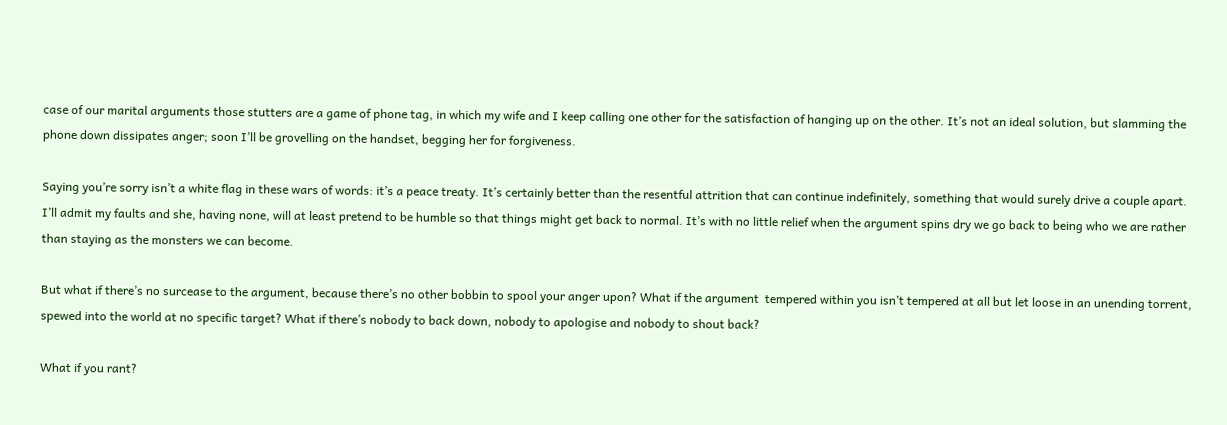case of our marital arguments those stutters are a game of phone tag, in which my wife and I keep calling one other for the satisfaction of hanging up on the other. It’s not an ideal solution, but slamming the phone down dissipates anger; soon I’ll be grovelling on the handset, begging her for forgiveness.

Saying you’re sorry isn’t a white flag in these wars of words: it’s a peace treaty. It’s certainly better than the resentful attrition that can continue indefinitely, something that would surely drive a couple apart. I’ll admit my faults and she, having none, will at least pretend to be humble so that things might get back to normal. It’s with no little relief when the argument spins dry we go back to being who we are rather than staying as the monsters we can become.

But what if there’s no surcease to the argument, because there’s no other bobbin to spool your anger upon? What if the argument  tempered within you isn’t tempered at all but let loose in an unending torrent, spewed into the world at no specific target? What if there’s nobody to back down, nobody to apologise and nobody to shout back?

What if you rant?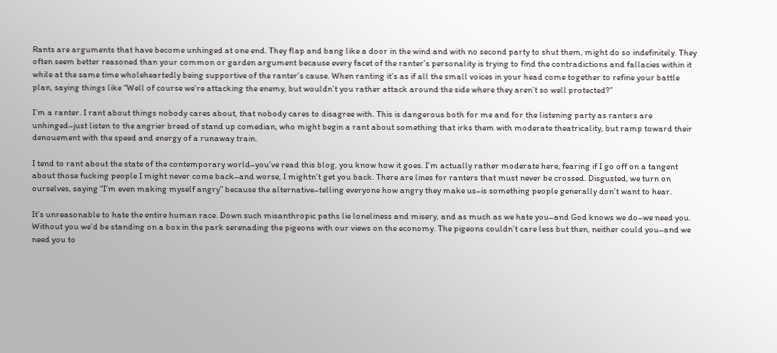Rants are arguments that have become unhinged at one end. They flap and bang like a door in the wind and with no second party to shut them, might do so indefinitely. They often seem better reasoned than your common or garden argument because every facet of the ranter’s personality is trying to find the contradictions and fallacies within it while at the same time wholeheartedly being supportive of the ranter’s cause. When ranting it’s as if all the small voices in your head come together to refine your battle plan, saying things like “Well of course we’re attacking the enemy, but wouldn’t you rather attack around the side where they aren’t so well protected?”

I’m a ranter. I rant about things nobody cares about, that nobody cares to disagree with. This is dangerous both for me and for the listening party as ranters are unhinged–just listen to the angrier breed of stand up comedian, who might begin a rant about something that irks them with moderate theatricality, but ramp toward their denouement with the speed and energy of a runaway train.

I tend to rant about the state of the contemporary world–you’ve read this blog, you know how it goes. I’m actually rather moderate here, fearing if I go off on a tangent about those fucking people I might never come back–and worse, I mightn’t get you back. There are lines for ranters that must never be crossed. Disgusted, we turn on ourselves, saying “I’m even making myself angry” because the alternative–telling everyone how angry they make us–is something people generally don’t want to hear.

It’s unreasonable to hate the entire human race. Down such misanthropic paths lie loneliness and misery, and as much as we hate you–and God knows we do–we need you. Without you we’d be standing on a box in the park serenading the pigeons with our views on the economy. The pigeons couldn’t care less but then, neither could you–and we need you to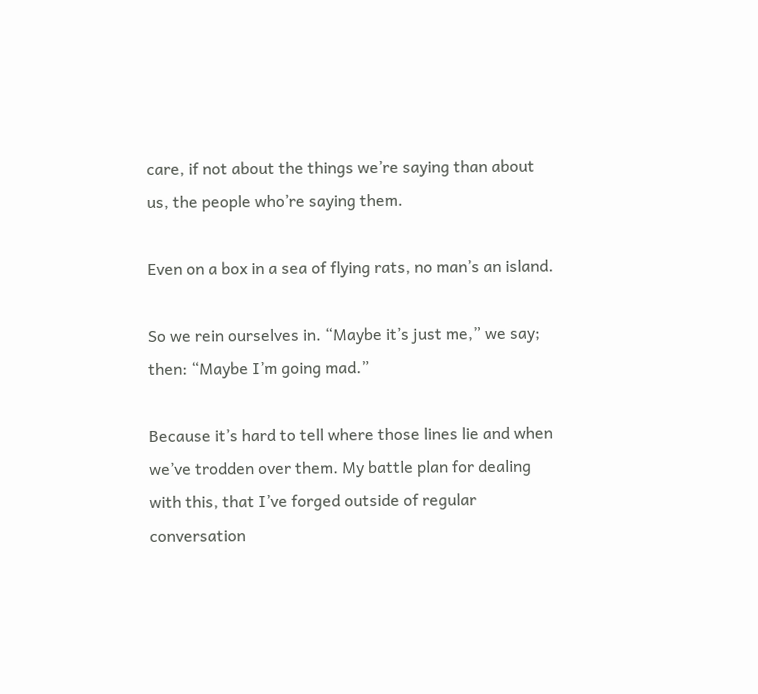care, if not about the things we’re saying than about us, the people who’re saying them.

Even on a box in a sea of flying rats, no man’s an island.

So we rein ourselves in. “Maybe it’s just me,” we say; then: “Maybe I’m going mad.”

Because it’s hard to tell where those lines lie and when we’ve trodden over them. My battle plan for dealing with this, that I’ve forged outside of regular conversation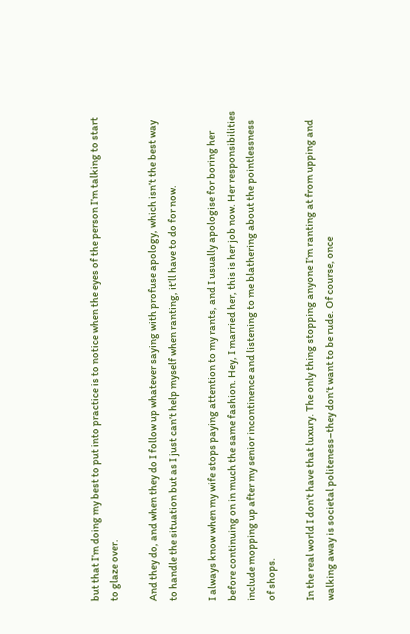but that I’m doing my best to put into practice is to notice when the eyes of the person I’m talking to start to glaze over.

And they do, and when they do I follow up whatever saying with profuse apology, which isn’t the best way to handle the situation but as I just can’t help myself when ranting, it’ll have to do for now.

I always know when my wife stops paying attention to my rants, and I usually apologise for boring her before continuing on in much the same fashion. Hey, I married her, this is her job now. Her responsibilities include mopping up after my senior incontinence and listening to me blathering about the pointlessness of shops.

In the real world I don’t have that luxury. The only thing stopping anyone I’m ranting at from upping and walking away is societal politeness–they don’t want to be rude. Of course, once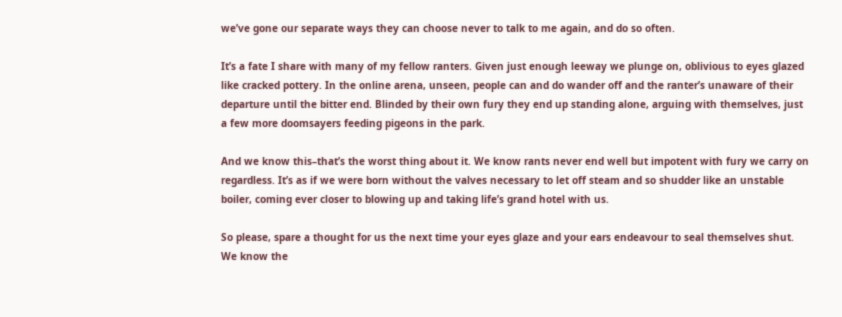we’ve gone our separate ways they can choose never to talk to me again, and do so often.

It’s a fate I share with many of my fellow ranters. Given just enough leeway we plunge on, oblivious to eyes glazed like cracked pottery. In the online arena, unseen, people can and do wander off and the ranter’s unaware of their departure until the bitter end. Blinded by their own fury they end up standing alone, arguing with themselves, just a few more doomsayers feeding pigeons in the park.

And we know this–that’s the worst thing about it. We know rants never end well but impotent with fury we carry on regardless. It’s as if we were born without the valves necessary to let off steam and so shudder like an unstable boiler, coming ever closer to blowing up and taking life’s grand hotel with us.

So please, spare a thought for us the next time your eyes glaze and your ears endeavour to seal themselves shut. We know the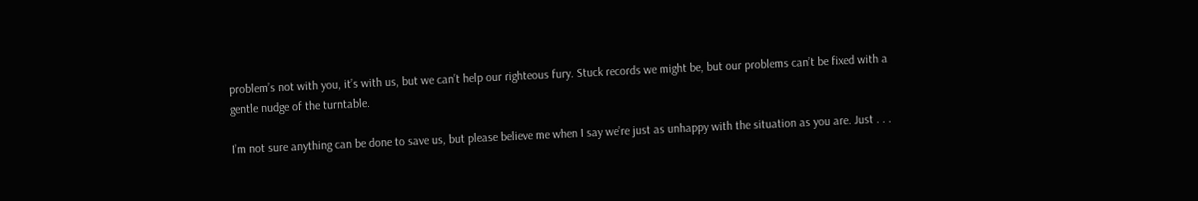problem’s not with you, it’s with us, but we can’t help our righteous fury. Stuck records we might be, but our problems can’t be fixed with a gentle nudge of the turntable.

I’m not sure anything can be done to save us, but please believe me when I say we’re just as unhappy with the situation as you are. Just . . .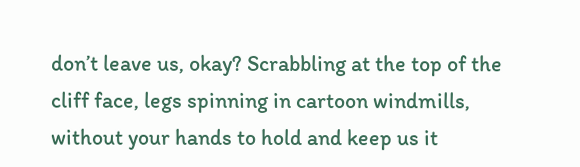don’t leave us, okay? Scrabbling at the top of the cliff face, legs spinning in cartoon windmills, without your hands to hold and keep us it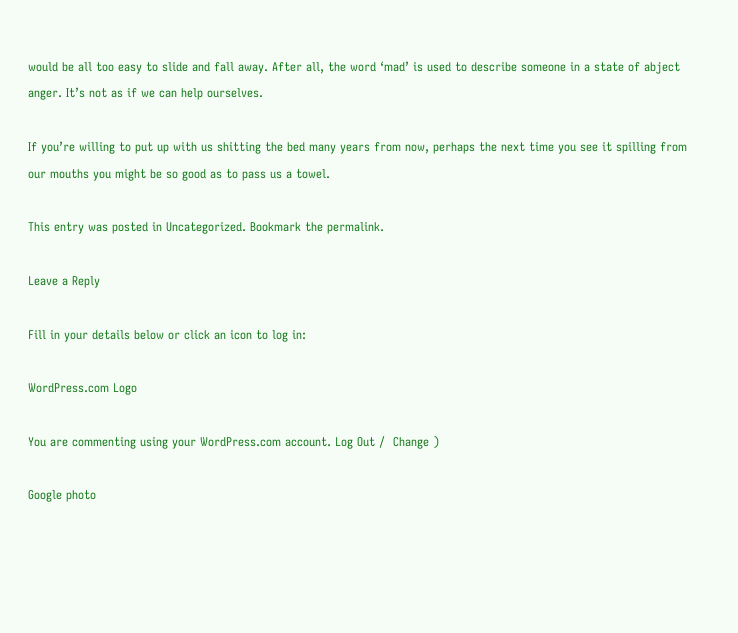would be all too easy to slide and fall away. After all, the word ‘mad’ is used to describe someone in a state of abject anger. It’s not as if we can help ourselves.

If you’re willing to put up with us shitting the bed many years from now, perhaps the next time you see it spilling from our mouths you might be so good as to pass us a towel.

This entry was posted in Uncategorized. Bookmark the permalink.

Leave a Reply

Fill in your details below or click an icon to log in:

WordPress.com Logo

You are commenting using your WordPress.com account. Log Out /  Change )

Google photo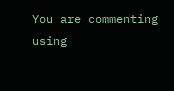You are commenting using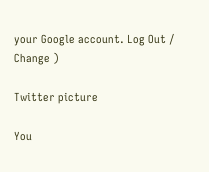your Google account. Log Out /  Change )

Twitter picture

You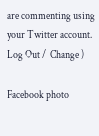are commenting using your Twitter account. Log Out /  Change )

Facebook photo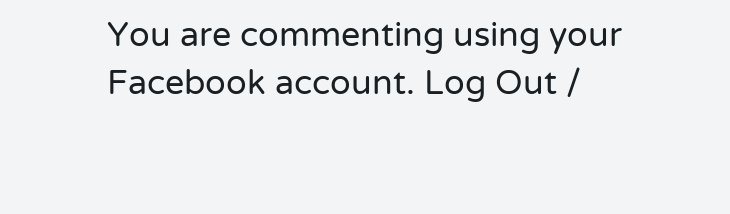You are commenting using your Facebook account. Log Out /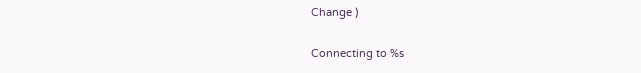Change )

Connecting to %s